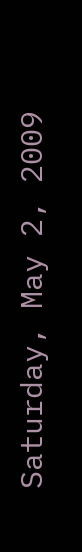Saturday, May 2, 2009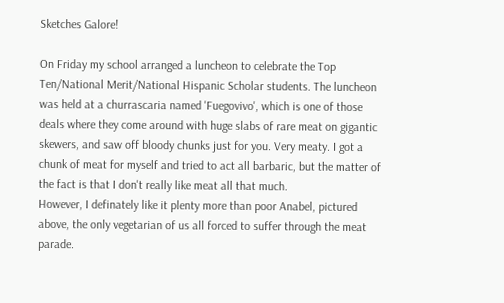Sketches Galore!

On Friday my school arranged a luncheon to celebrate the Top Ten/National Merit/National Hispanic Scholar students. The luncheon was held at a churrascaria named 'Fuegovivo', which is one of those deals where they come around with huge slabs of rare meat on gigantic skewers, and saw off bloody chunks just for you. Very meaty. I got a chunk of meat for myself and tried to act all barbaric, but the matter of the fact is that I don't really like meat all that much.
However, I definately like it plenty more than poor Anabel, pictured above, the only vegetarian of us all forced to suffer through the meat parade.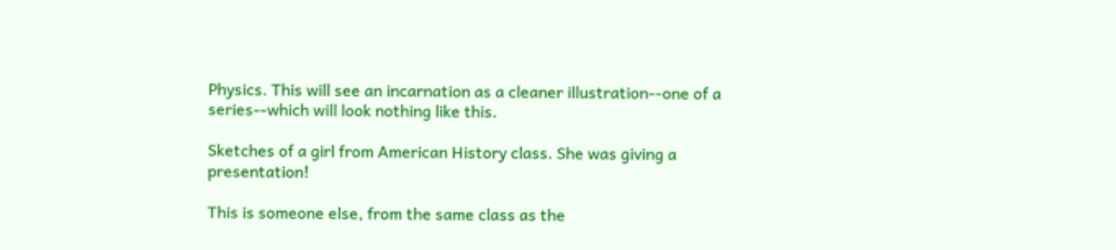Physics. This will see an incarnation as a cleaner illustration--one of a series--which will look nothing like this.

Sketches of a girl from American History class. She was giving a presentation!

This is someone else, from the same class as the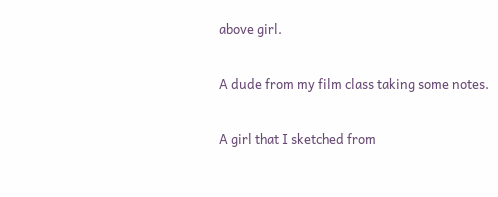above girl.

A dude from my film class taking some notes.

A girl that I sketched from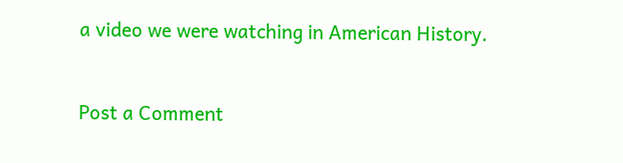a video we were watching in American History.


Post a Comment